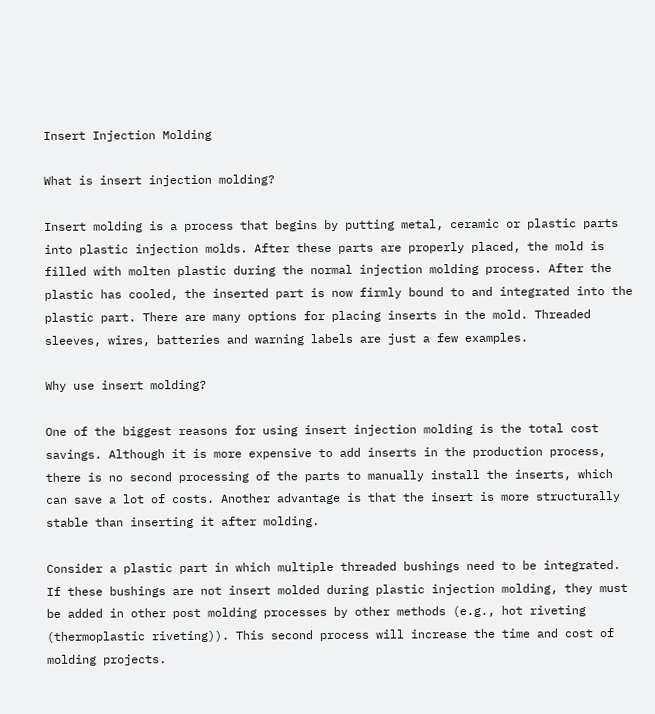Insert Injection Molding

What is insert injection molding?

Insert molding is a process that begins by putting metal, ceramic or plastic parts into plastic injection molds. After these parts are properly placed, the mold is filled with molten plastic during the normal injection molding process. After the plastic has cooled, the inserted part is now firmly bound to and integrated into the plastic part. There are many options for placing inserts in the mold. Threaded sleeves, wires, batteries and warning labels are just a few examples.

Why use insert molding?

One of the biggest reasons for using insert injection molding is the total cost savings. Although it is more expensive to add inserts in the production process, there is no second processing of the parts to manually install the inserts, which can save a lot of costs. Another advantage is that the insert is more structurally stable than inserting it after molding.

Consider a plastic part in which multiple threaded bushings need to be integrated. If these bushings are not insert molded during plastic injection molding, they must be added in other post molding processes by other methods (e.g., hot riveting (thermoplastic riveting)). This second process will increase the time and cost of molding projects.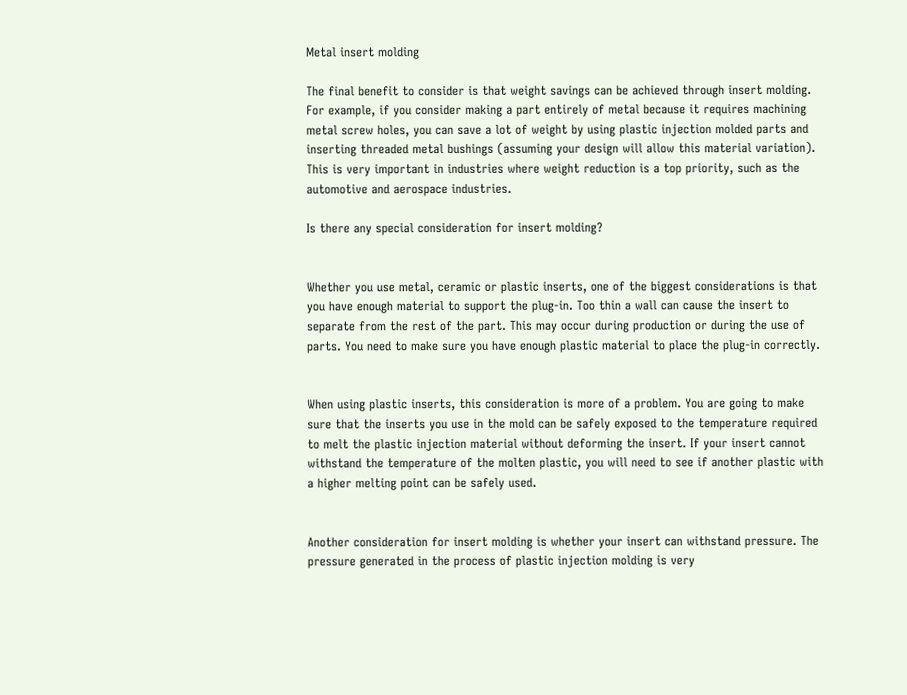Metal insert molding

The final benefit to consider is that weight savings can be achieved through insert molding. For example, if you consider making a part entirely of metal because it requires machining metal screw holes, you can save a lot of weight by using plastic injection molded parts and inserting threaded metal bushings (assuming your design will allow this material variation). This is very important in industries where weight reduction is a top priority, such as the automotive and aerospace industries.

Is there any special consideration for insert molding?


Whether you use metal, ceramic or plastic inserts, one of the biggest considerations is that you have enough material to support the plug-in. Too thin a wall can cause the insert to separate from the rest of the part. This may occur during production or during the use of parts. You need to make sure you have enough plastic material to place the plug-in correctly.


When using plastic inserts, this consideration is more of a problem. You are going to make sure that the inserts you use in the mold can be safely exposed to the temperature required to melt the plastic injection material without deforming the insert. If your insert cannot withstand the temperature of the molten plastic, you will need to see if another plastic with a higher melting point can be safely used.


Another consideration for insert molding is whether your insert can withstand pressure. The pressure generated in the process of plastic injection molding is very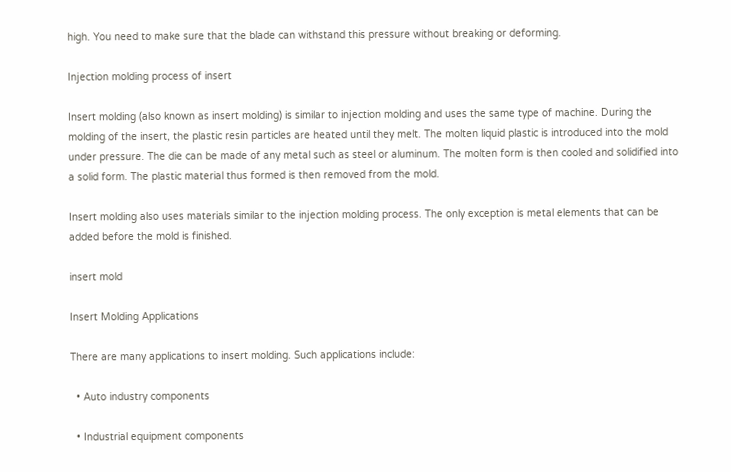high. You need to make sure that the blade can withstand this pressure without breaking or deforming.

Injection molding process of insert

Insert molding (also known as insert molding) is similar to injection molding and uses the same type of machine. During the molding of the insert, the plastic resin particles are heated until they melt. The molten liquid plastic is introduced into the mold under pressure. The die can be made of any metal such as steel or aluminum. The molten form is then cooled and solidified into a solid form. The plastic material thus formed is then removed from the mold.

Insert molding also uses materials similar to the injection molding process. The only exception is metal elements that can be added before the mold is finished.

insert mold

Insert Molding Applications

There are many applications to insert molding. Such applications include:

  • Auto industry components

  • Industrial equipment components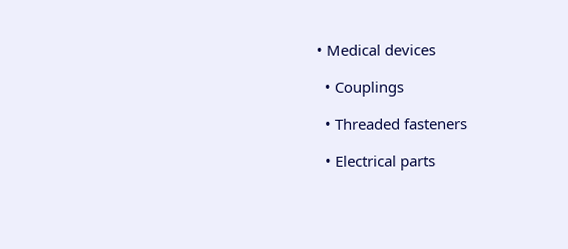• Medical devices

  • Couplings

  • Threaded fasteners

  • Electrical parts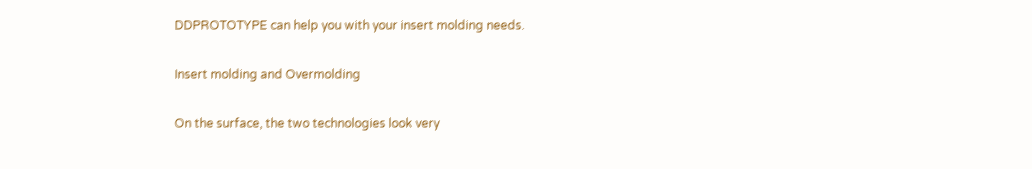DDPROTOTYPE can help you with your insert molding needs.

Insert molding and Overmolding

On the surface, the two technologies look very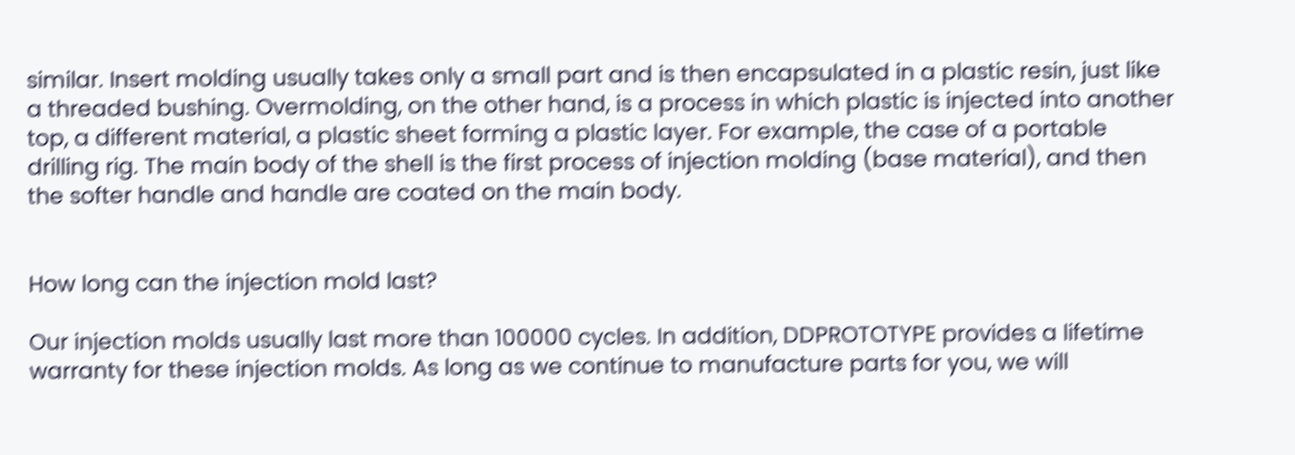similar. Insert molding usually takes only a small part and is then encapsulated in a plastic resin, just like a threaded bushing. Overmolding, on the other hand, is a process in which plastic is injected into another top, a different material, a plastic sheet forming a plastic layer. For example, the case of a portable drilling rig. The main body of the shell is the first process of injection molding (base material), and then the softer handle and handle are coated on the main body.


How long can the injection mold last?

Our injection molds usually last more than 100000 cycles. In addition, DDPROTOTYPE provides a lifetime warranty for these injection molds. As long as we continue to manufacture parts for you, we will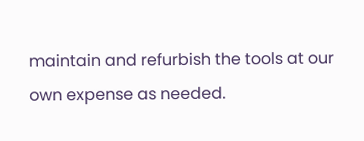maintain and refurbish the tools at our own expense as needed.